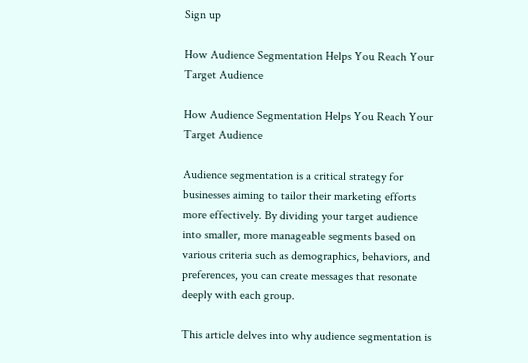Sign up

How Audience Segmentation Helps You Reach Your Target Audience

How Audience Segmentation Helps You Reach Your Target Audience

Audience segmentation is a critical strategy for businesses aiming to tailor their marketing efforts more effectively. By dividing your target audience into smaller, more manageable segments based on various criteria such as demographics, behaviors, and preferences, you can create messages that resonate deeply with each group.

This article delves into why audience segmentation is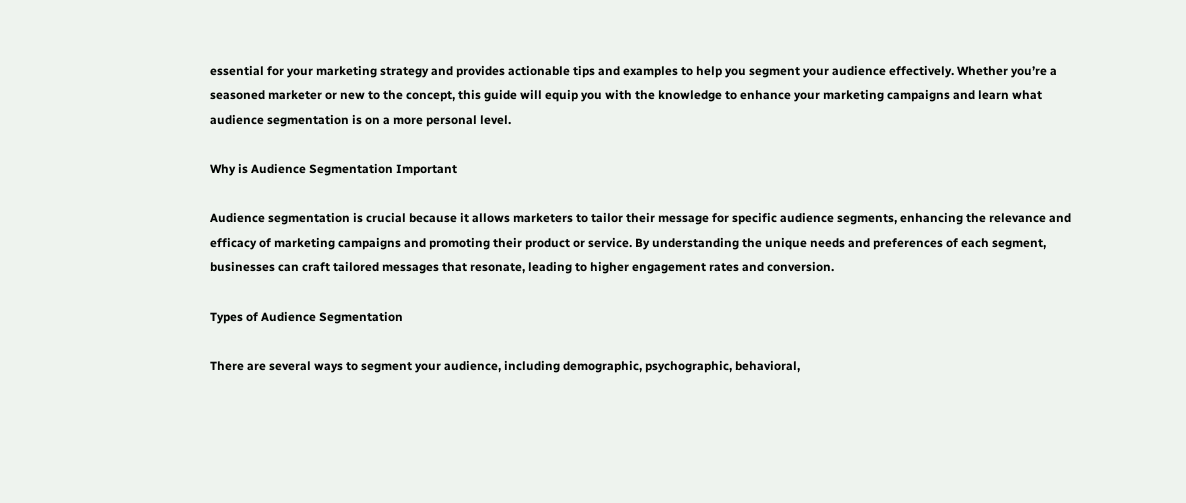essential for your marketing strategy and provides actionable tips and examples to help you segment your audience effectively. Whether you’re a seasoned marketer or new to the concept, this guide will equip you with the knowledge to enhance your marketing campaigns and learn what audience segmentation is on a more personal level.

Why is Audience Segmentation Important

Audience segmentation is crucial because it allows marketers to tailor their message for specific audience segments, enhancing the relevance and efficacy of marketing campaigns and promoting their product or service. By understanding the unique needs and preferences of each segment, businesses can craft tailored messages that resonate, leading to higher engagement rates and conversion.

Types of Audience Segmentation

There are several ways to segment your audience, including demographic, psychographic, behavioral,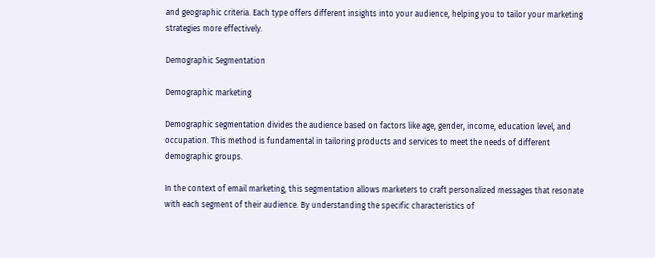and geographic criteria. Each type offers different insights into your audience, helping you to tailor your marketing strategies more effectively.

Demographic Segmentation

Demographic marketing

Demographic segmentation divides the audience based on factors like age, gender, income, education level, and occupation. This method is fundamental in tailoring products and services to meet the needs of different demographic groups.

In the context of email marketing, this segmentation allows marketers to craft personalized messages that resonate with each segment of their audience. By understanding the specific characteristics of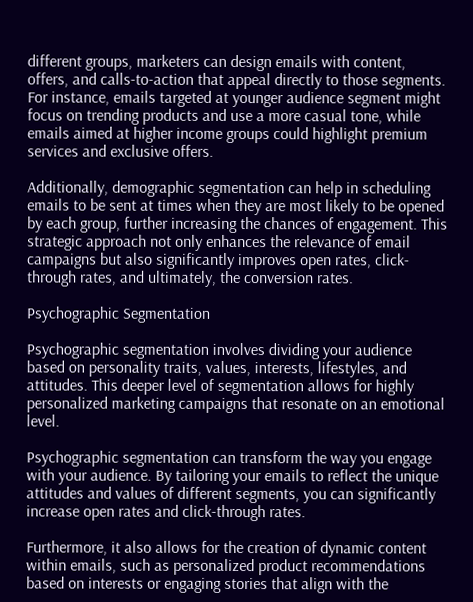different groups, marketers can design emails with content, offers, and calls-to-action that appeal directly to those segments. For instance, emails targeted at younger audience segment might focus on trending products and use a more casual tone, while emails aimed at higher income groups could highlight premium services and exclusive offers.

Additionally, demographic segmentation can help in scheduling emails to be sent at times when they are most likely to be opened by each group, further increasing the chances of engagement. This strategic approach not only enhances the relevance of email campaigns but also significantly improves open rates, click-through rates, and ultimately, the conversion rates.

Psychographic Segmentation

Psychographic segmentation involves dividing your audience based on personality traits, values, interests, lifestyles, and attitudes. This deeper level of segmentation allows for highly personalized marketing campaigns that resonate on an emotional level.

Psychographic segmentation can transform the way you engage with your audience. By tailoring your emails to reflect the unique attitudes and values of different segments, you can significantly increase open rates and click-through rates.

Furthermore, it also allows for the creation of dynamic content within emails, such as personalized product recommendations based on interests or engaging stories that align with the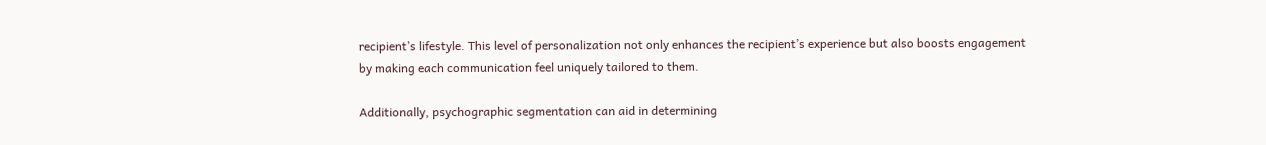recipient’s lifestyle. This level of personalization not only enhances the recipient’s experience but also boosts engagement by making each communication feel uniquely tailored to them.

Additionally, psychographic segmentation can aid in determining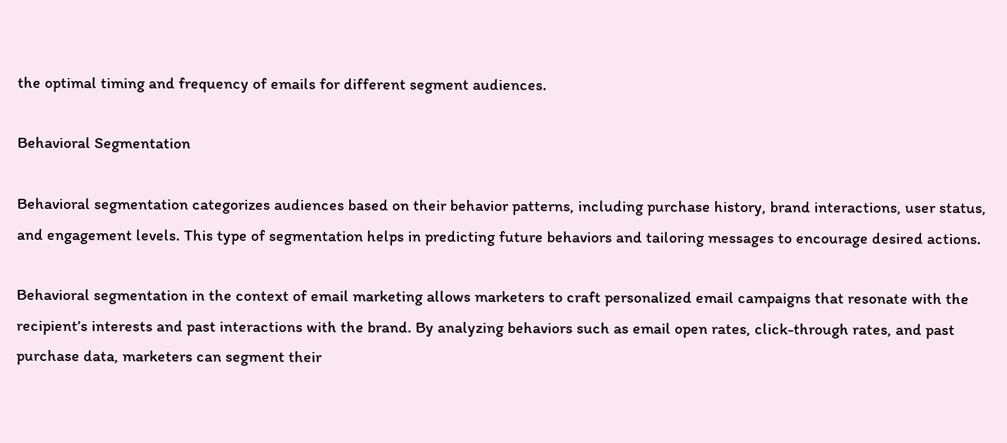the optimal timing and frequency of emails for different segment audiences.

Behavioral Segmentation

Behavioral segmentation categorizes audiences based on their behavior patterns, including purchase history, brand interactions, user status, and engagement levels. This type of segmentation helps in predicting future behaviors and tailoring messages to encourage desired actions.

Behavioral segmentation in the context of email marketing allows marketers to craft personalized email campaigns that resonate with the recipient’s interests and past interactions with the brand. By analyzing behaviors such as email open rates, click-through rates, and past purchase data, marketers can segment their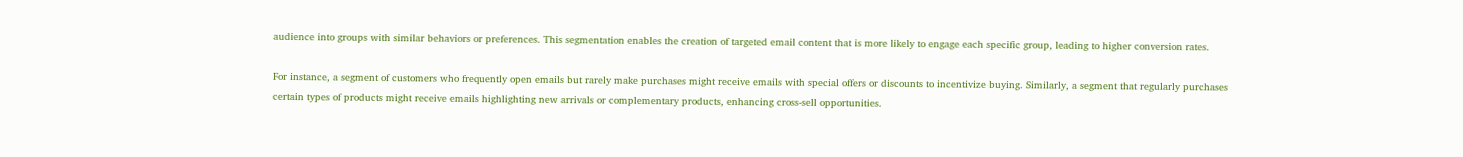audience into groups with similar behaviors or preferences. This segmentation enables the creation of targeted email content that is more likely to engage each specific group, leading to higher conversion rates.

For instance, a segment of customers who frequently open emails but rarely make purchases might receive emails with special offers or discounts to incentivize buying. Similarly, a segment that regularly purchases certain types of products might receive emails highlighting new arrivals or complementary products, enhancing cross-sell opportunities.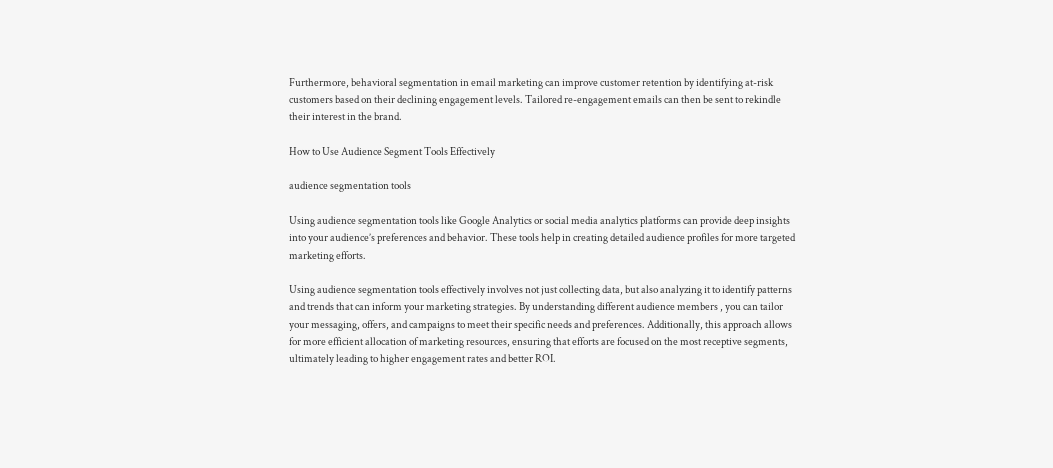Furthermore, behavioral segmentation in email marketing can improve customer retention by identifying at-risk customers based on their declining engagement levels. Tailored re-engagement emails can then be sent to rekindle their interest in the brand.

How to Use Audience Segment Tools Effectively

audience segmentation tools

Using audience segmentation tools like Google Analytics or social media analytics platforms can provide deep insights into your audience’s preferences and behavior. These tools help in creating detailed audience profiles for more targeted marketing efforts.

Using audience segmentation tools effectively involves not just collecting data, but also analyzing it to identify patterns and trends that can inform your marketing strategies. By understanding different audience members , you can tailor your messaging, offers, and campaigns to meet their specific needs and preferences. Additionally, this approach allows for more efficient allocation of marketing resources, ensuring that efforts are focused on the most receptive segments, ultimately leading to higher engagement rates and better ROI.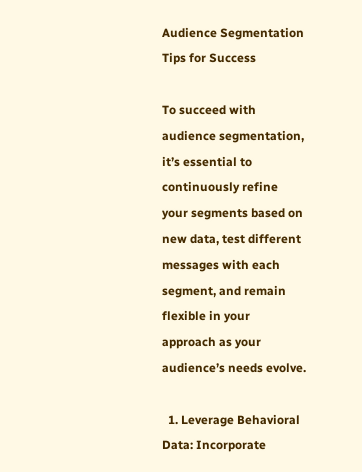Audience Segmentation Tips for Success

To succeed with audience segmentation, it’s essential to continuously refine your segments based on new data, test different messages with each segment, and remain flexible in your approach as your audience’s needs evolve.

  1. Leverage Behavioral Data: Incorporate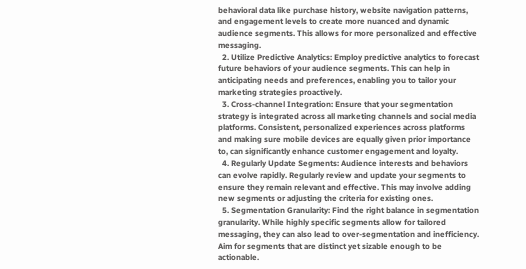behavioral data like purchase history, website navigation patterns, and engagement levels to create more nuanced and dynamic audience segments. This allows for more personalized and effective messaging.
  2. Utilize Predictive Analytics: Employ predictive analytics to forecast future behaviors of your audience segments. This can help in anticipating needs and preferences, enabling you to tailor your marketing strategies proactively.
  3. Cross-channel Integration: Ensure that your segmentation strategy is integrated across all marketing channels and social media platforms. Consistent, personalized experiences across platforms and making sure mobile devices are equally given prior importance to, can significantly enhance customer engagement and loyalty.
  4. Regularly Update Segments: Audience interests and behaviors can evolve rapidly. Regularly review and update your segments to ensure they remain relevant and effective. This may involve adding new segments or adjusting the criteria for existing ones.
  5. Segmentation Granularity: Find the right balance in segmentation granularity. While highly specific segments allow for tailored messaging, they can also lead to over-segmentation and inefficiency. Aim for segments that are distinct yet sizable enough to be actionable.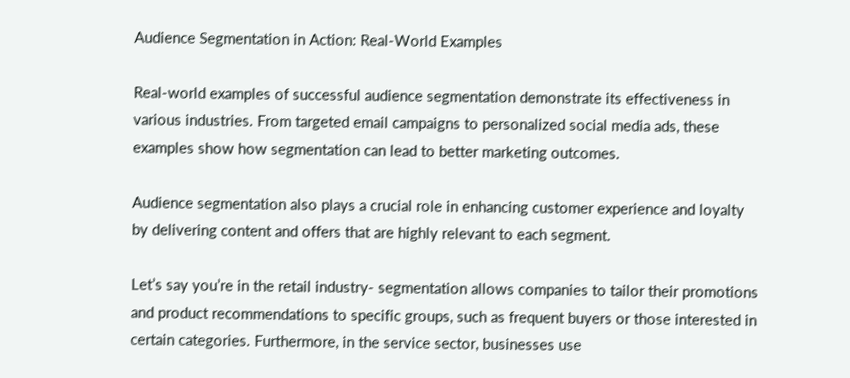Audience Segmentation in Action: Real-World Examples

Real-world examples of successful audience segmentation demonstrate its effectiveness in various industries. From targeted email campaigns to personalized social media ads, these examples show how segmentation can lead to better marketing outcomes.

Audience segmentation also plays a crucial role in enhancing customer experience and loyalty by delivering content and offers that are highly relevant to each segment.

Let’s say you’re in the retail industry- segmentation allows companies to tailor their promotions and product recommendations to specific groups, such as frequent buyers or those interested in certain categories. Furthermore, in the service sector, businesses use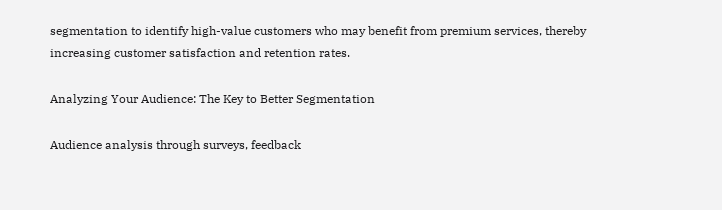segmentation to identify high-value customers who may benefit from premium services, thereby increasing customer satisfaction and retention rates.

Analyzing Your Audience: The Key to Better Segmentation

Audience analysis through surveys, feedback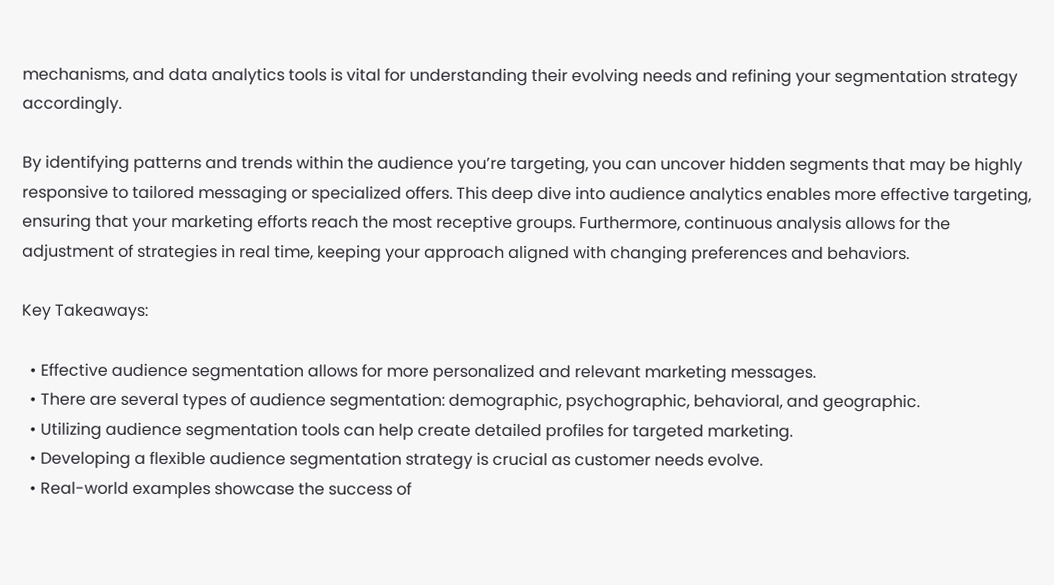mechanisms, and data analytics tools is vital for understanding their evolving needs and refining your segmentation strategy accordingly.

By identifying patterns and trends within the audience you’re targeting, you can uncover hidden segments that may be highly responsive to tailored messaging or specialized offers. This deep dive into audience analytics enables more effective targeting, ensuring that your marketing efforts reach the most receptive groups. Furthermore, continuous analysis allows for the adjustment of strategies in real time, keeping your approach aligned with changing preferences and behaviors.

Key Takeaways:

  • Effective audience segmentation allows for more personalized and relevant marketing messages.
  • There are several types of audience segmentation: demographic, psychographic, behavioral, and geographic.
  • Utilizing audience segmentation tools can help create detailed profiles for targeted marketing.
  • Developing a flexible audience segmentation strategy is crucial as customer needs evolve.
  • Real-world examples showcase the success of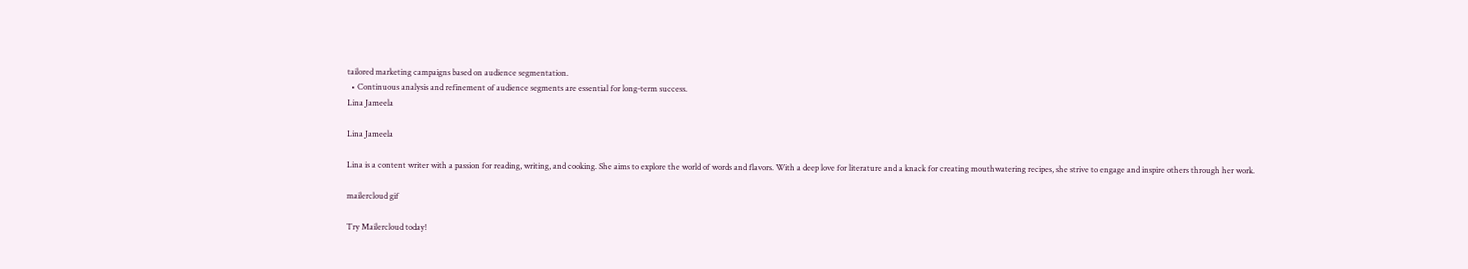tailored marketing campaigns based on audience segmentation.
  • Continuous analysis and refinement of audience segments are essential for long-term success.
Lina Jameela

Lina Jameela

Lina is a content writer with a passion for reading, writing, and cooking. She aims to explore the world of words and flavors. With a deep love for literature and a knack for creating mouthwatering recipes, she strive to engage and inspire others through her work.

mailercloud gif

Try Mailercloud today!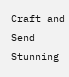Craft and Send Stunning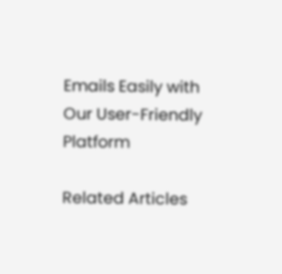Emails Easily with Our User-Friendly Platform

Related Articles